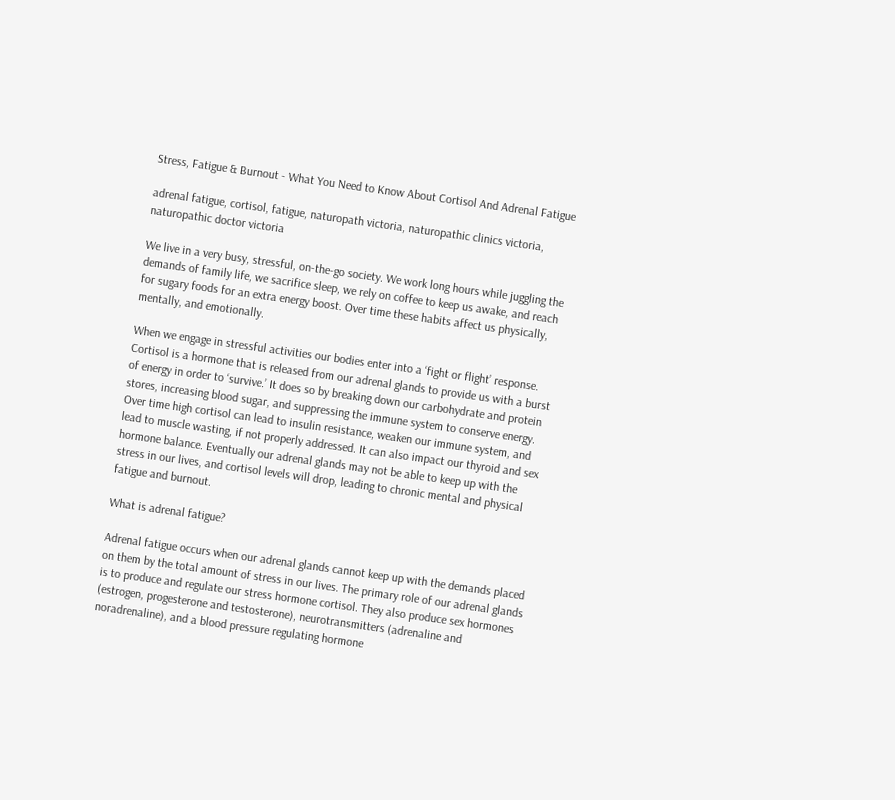Stress, Fatigue & Burnout - What You Need to Know About Cortisol And Adrenal Fatigue

adrenal fatigue, cortisol, fatigue, naturopath victoria, naturopathic clinics victoria, naturopathic doctor victoria

We live in a very busy, stressful, on-the-go society. We work long hours while juggling the demands of family life, we sacrifice sleep, we rely on coffee to keep us awake, and reach for sugary foods for an extra energy boost. Over time these habits affect us physically, mentally, and emotionally.

When we engage in stressful activities our bodies enter into a ‘fight or flight’ response. Cortisol is a hormone that is released from our adrenal glands to provide us with a burst of energy in order to ‘survive.’ It does so by breaking down our carbohydrate and protein stores, increasing blood sugar, and suppressing the immune system to conserve energy. Over time high cortisol can lead to insulin resistance, weaken our immune system, and lead to muscle wasting, if not properly addressed. It can also impact our thyroid and sex hormone balance. Eventually our adrenal glands may not be able to keep up with the stress in our lives, and cortisol levels will drop, leading to chronic mental and physical fatigue and burnout.

What is adrenal fatigue?

Adrenal fatigue occurs when our adrenal glands cannot keep up with the demands placed on them by the total amount of stress in our lives. The primary role of our adrenal glands is to produce and regulate our stress hormone cortisol. They also produce sex hormones (estrogen, progesterone and testosterone), neurotransmitters (adrenaline and noradrenaline), and a blood pressure regulating hormone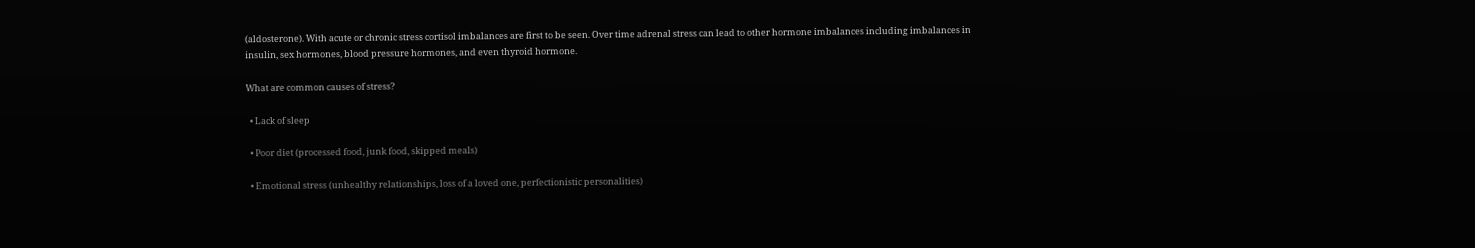(aldosterone). With acute or chronic stress cortisol imbalances are first to be seen. Over time adrenal stress can lead to other hormone imbalances including imbalances in insulin, sex hormones, blood pressure hormones, and even thyroid hormone.

What are common causes of stress?

  • Lack of sleep

  • Poor diet (processed food, junk food, skipped meals)

  • Emotional stress (unhealthy relationships, loss of a loved one, perfectionistic personalities)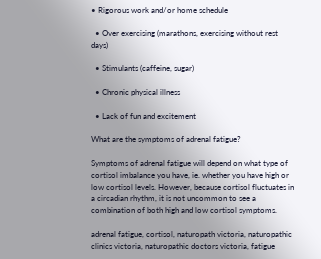• Rigorous work and/or home schedule

  • Over exercising (marathons, exercising without rest days)

  • Stimulants (caffeine, sugar)

  • Chronic physical illness

  • Lack of fun and excitement

What are the symptoms of adrenal fatigue?

Symptoms of adrenal fatigue will depend on what type of cortisol imbalance you have, ie. whether you have high or low cortisol levels. However, because cortisol fluctuates in a circadian rhythm, it is not uncommon to see a combination of both high and low cortisol symptoms.

adrenal fatigue, cortisol, naturopath victoria, naturopathic clinics victoria, naturopathic doctors victoria, fatigue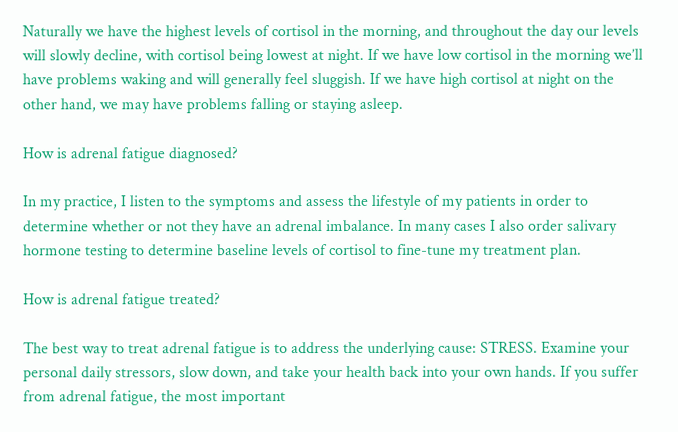Naturally we have the highest levels of cortisol in the morning, and throughout the day our levels will slowly decline, with cortisol being lowest at night. If we have low cortisol in the morning we’ll have problems waking and will generally feel sluggish. If we have high cortisol at night on the other hand, we may have problems falling or staying asleep.

How is adrenal fatigue diagnosed?

In my practice, I listen to the symptoms and assess the lifestyle of my patients in order to determine whether or not they have an adrenal imbalance. In many cases I also order salivary hormone testing to determine baseline levels of cortisol to fine-tune my treatment plan.

How is adrenal fatigue treated?

The best way to treat adrenal fatigue is to address the underlying cause: STRESS. Examine your personal daily stressors, slow down, and take your health back into your own hands. If you suffer from adrenal fatigue, the most important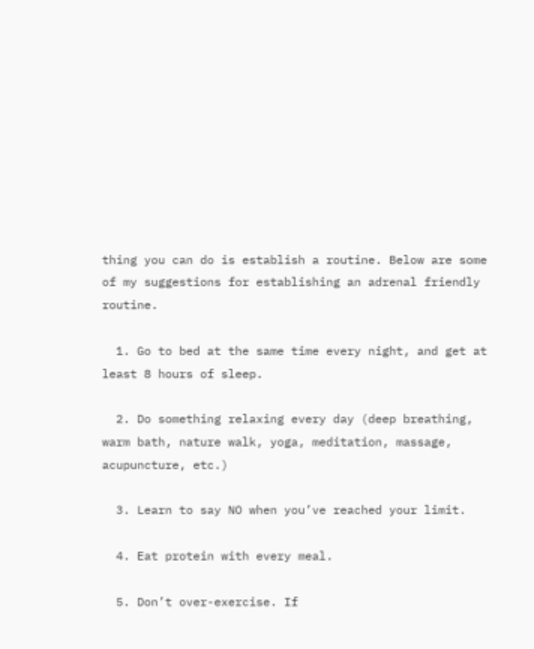thing you can do is establish a routine. Below are some of my suggestions for establishing an adrenal friendly routine.

  1. Go to bed at the same time every night, and get at least 8 hours of sleep.

  2. Do something relaxing every day (deep breathing, warm bath, nature walk, yoga, meditation, massage, acupuncture, etc.)

  3. Learn to say NO when you’ve reached your limit.

  4. Eat protein with every meal.

  5. Don’t over-exercise. If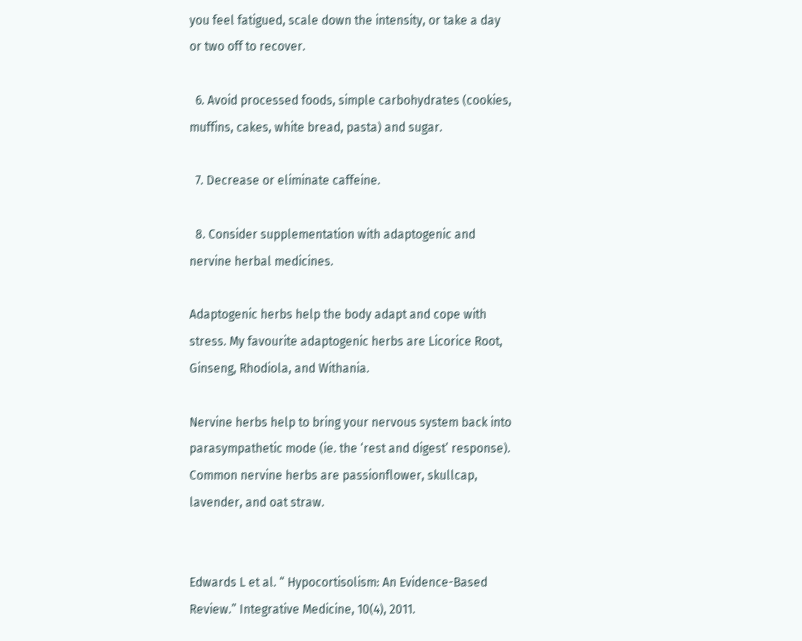you feel fatigued, scale down the intensity, or take a day or two off to recover.

  6. Avoid processed foods, simple carbohydrates (cookies, muffins, cakes, white bread, pasta) and sugar.

  7. Decrease or eliminate caffeine.

  8. Consider supplementation with adaptogenic and nervine herbal medicines.

Adaptogenic herbs help the body adapt and cope with stress. My favourite adaptogenic herbs are Licorice Root, Ginseng, Rhodiola, and Withania.

Nervine herbs help to bring your nervous system back into parasympathetic mode (ie. the ‘rest and digest’ response). Common nervine herbs are passionflower, skullcap, lavender, and oat straw.


Edwards L et al. “ Hypocortisolism: An Evidence-Based Review.” Integrative Medicine, 10(4), 2011.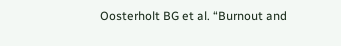Oosterholt BG et al. “Burnout and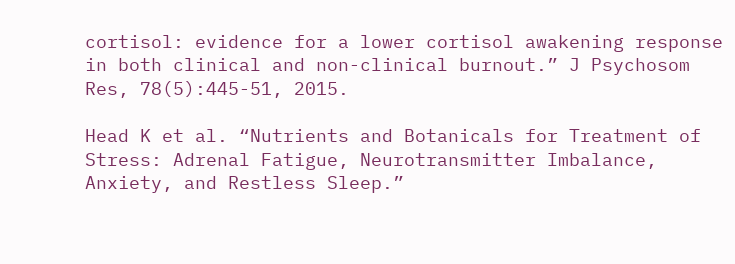cortisol: evidence for a lower cortisol awakening response in both clinical and non-clinical burnout.” J Psychosom Res, 78(5):445-51, 2015.

Head K et al. “Nutrients and Botanicals for Treatment of Stress: Adrenal Fatigue, Neurotransmitter Imbalance, Anxiety, and Restless Sleep.”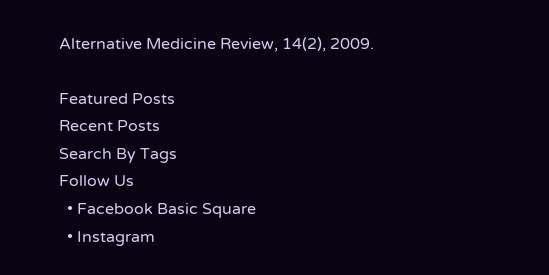Alternative Medicine Review, 14(2), 2009.

Featured Posts
Recent Posts
Search By Tags
Follow Us
  • Facebook Basic Square
  • Instagram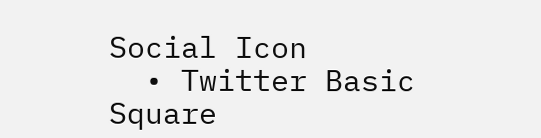Social Icon
  • Twitter Basic Square